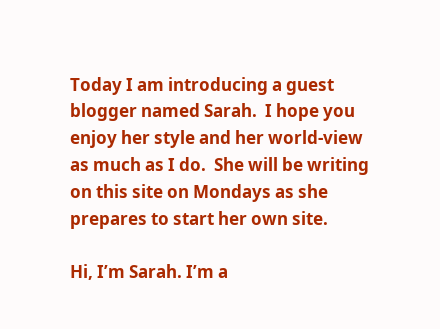Today I am introducing a guest blogger named Sarah.  I hope you enjoy her style and her world-view as much as I do.  She will be writing on this site on Mondays as she prepares to start her own site.

Hi, I’m Sarah. I’m a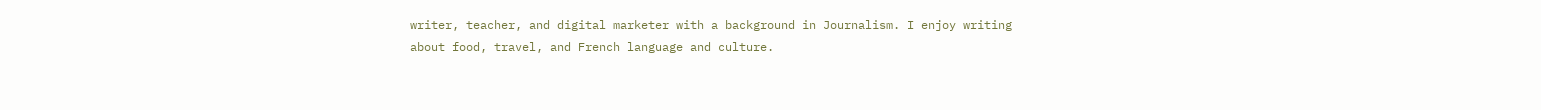writer, teacher, and digital marketer with a background in Journalism. I enjoy writing about food, travel, and French language and culture.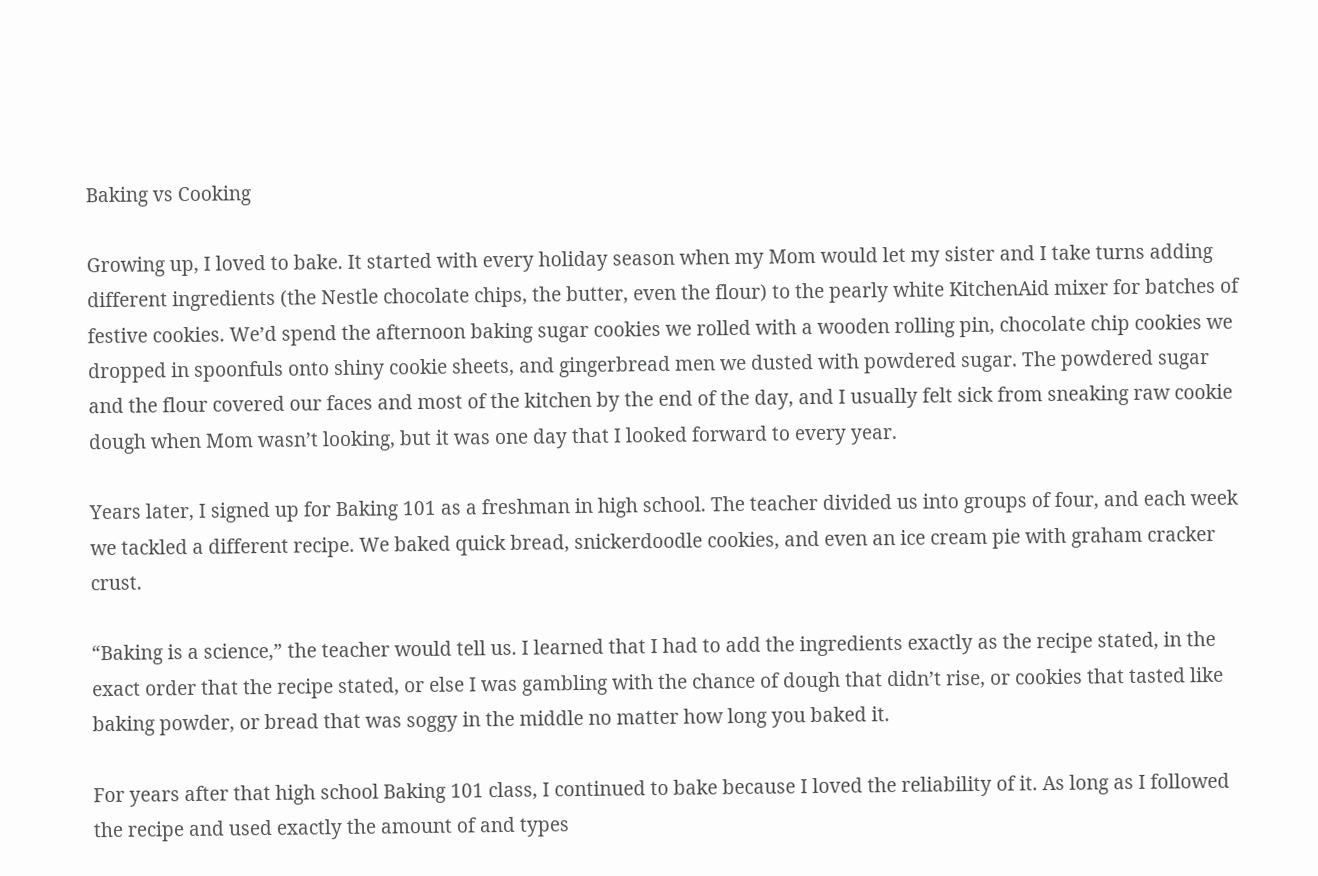Baking vs Cooking

Growing up, I loved to bake. It started with every holiday season when my Mom would let my sister and I take turns adding different ingredients (the Nestle chocolate chips, the butter, even the flour) to the pearly white KitchenAid mixer for batches of festive cookies. We’d spend the afternoon baking sugar cookies we rolled with a wooden rolling pin, chocolate chip cookies we dropped in spoonfuls onto shiny cookie sheets, and gingerbread men we dusted with powdered sugar. The powdered sugar and the flour covered our faces and most of the kitchen by the end of the day, and I usually felt sick from sneaking raw cookie dough when Mom wasn’t looking, but it was one day that I looked forward to every year.

Years later, I signed up for Baking 101 as a freshman in high school. The teacher divided us into groups of four, and each week we tackled a different recipe. We baked quick bread, snickerdoodle cookies, and even an ice cream pie with graham cracker crust.

“Baking is a science,” the teacher would tell us. I learned that I had to add the ingredients exactly as the recipe stated, in the exact order that the recipe stated, or else I was gambling with the chance of dough that didn’t rise, or cookies that tasted like baking powder, or bread that was soggy in the middle no matter how long you baked it.

For years after that high school Baking 101 class, I continued to bake because I loved the reliability of it. As long as I followed the recipe and used exactly the amount of and types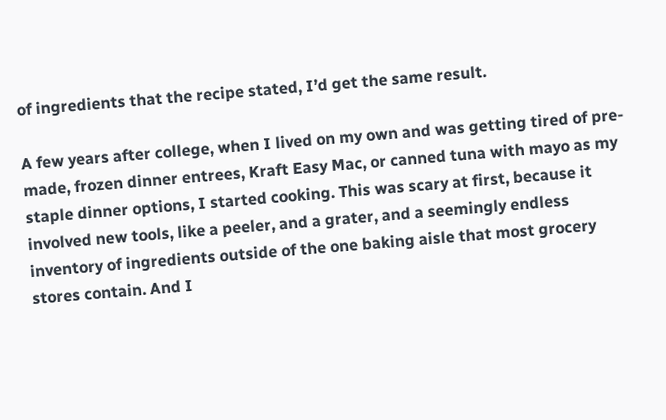of ingredients that the recipe stated, I’d get the same result.

A few years after college, when I lived on my own and was getting tired of pre-made, frozen dinner entrees, Kraft Easy Mac, or canned tuna with mayo as my staple dinner options, I started cooking. This was scary at first, because it involved new tools, like a peeler, and a grater, and a seemingly endless inventory of ingredients outside of the one baking aisle that most grocery stores contain. And I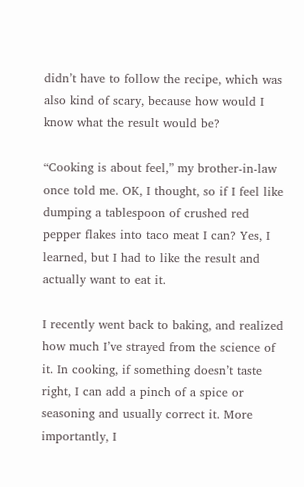didn’t have to follow the recipe, which was also kind of scary, because how would I know what the result would be?

“Cooking is about feel,” my brother-in-law once told me. OK, I thought, so if I feel like dumping a tablespoon of crushed red pepper flakes into taco meat I can? Yes, I learned, but I had to like the result and actually want to eat it.

I recently went back to baking, and realized how much I’ve strayed from the science of it. In cooking, if something doesn’t taste right, I can add a pinch of a spice or seasoning and usually correct it. More importantly, I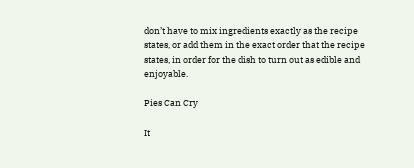don’t have to mix ingredients exactly as the recipe states, or add them in the exact order that the recipe states, in order for the dish to turn out as edible and enjoyable.

Pies Can Cry

It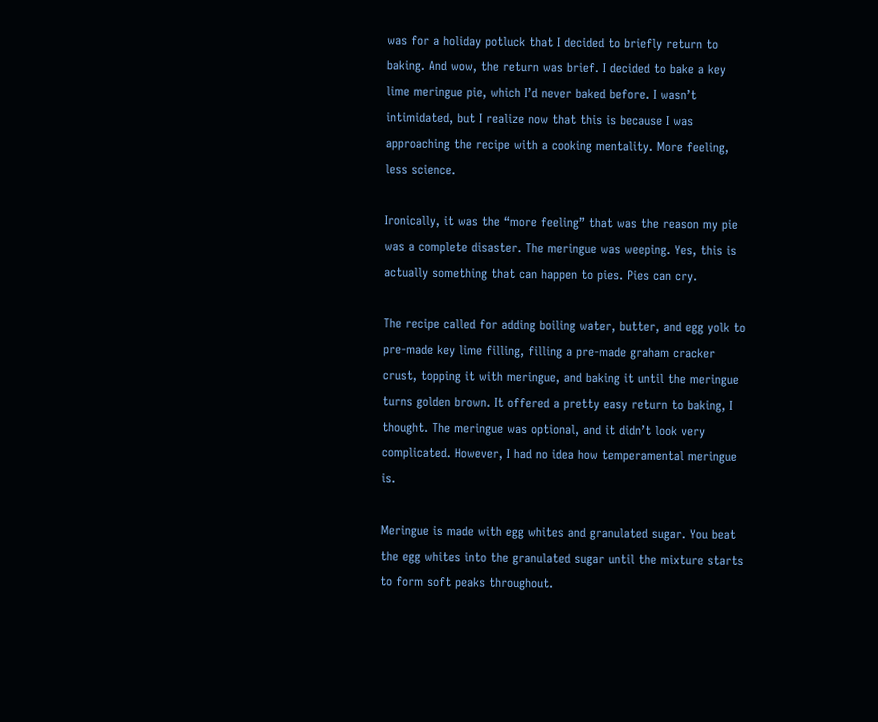was for a holiday potluck that I decided to briefly return to baking. And wow, the return was brief. I decided to bake a key lime meringue pie, which I’d never baked before. I wasn’t intimidated, but I realize now that this is because I was approaching the recipe with a cooking mentality. More feeling, less science.

Ironically, it was the “more feeling” that was the reason my pie was a complete disaster. The meringue was weeping. Yes, this is actually something that can happen to pies. Pies can cry.

The recipe called for adding boiling water, butter, and egg yolk to pre-made key lime filling, filling a pre-made graham cracker crust, topping it with meringue, and baking it until the meringue turns golden brown. It offered a pretty easy return to baking, I thought. The meringue was optional, and it didn’t look very complicated. However, I had no idea how temperamental meringue is.

Meringue is made with egg whites and granulated sugar. You beat the egg whites into the granulated sugar until the mixture starts to form soft peaks throughout.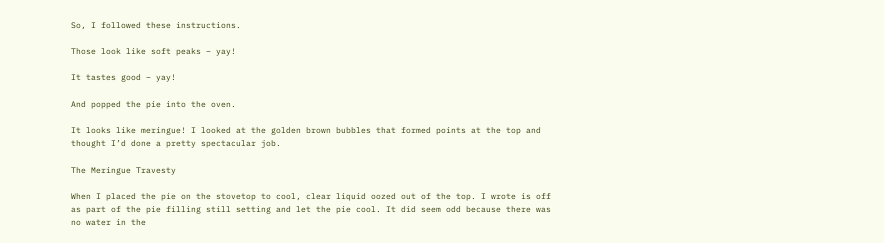So, I followed these instructions.

Those look like soft peaks – yay!

It tastes good – yay!

And popped the pie into the oven.

It looks like meringue! I looked at the golden brown bubbles that formed points at the top and thought I’d done a pretty spectacular job.

The Meringue Travesty

When I placed the pie on the stovetop to cool, clear liquid oozed out of the top. I wrote is off as part of the pie filling still setting and let the pie cool. It did seem odd because there was no water in the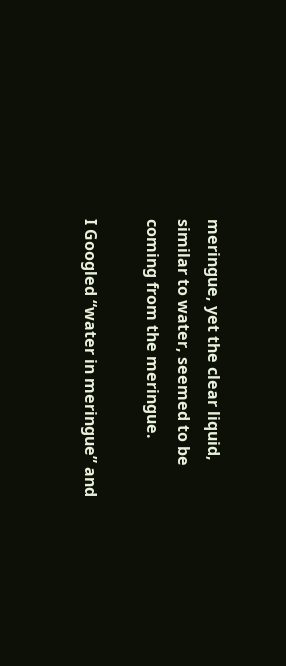meringue, yet the clear liquid, similar to water, seemed to be coming from the meringue.

I Googled “water in meringue” and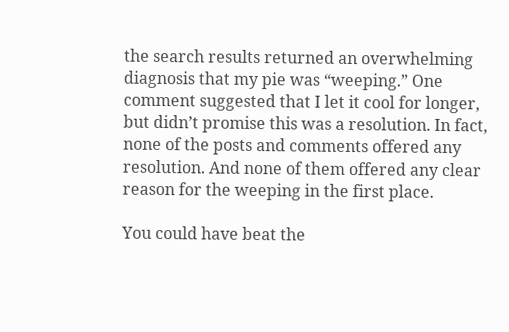the search results returned an overwhelming diagnosis that my pie was “weeping.” One comment suggested that I let it cool for longer, but didn’t promise this was a resolution. In fact, none of the posts and comments offered any resolution. And none of them offered any clear reason for the weeping in the first place.

You could have beat the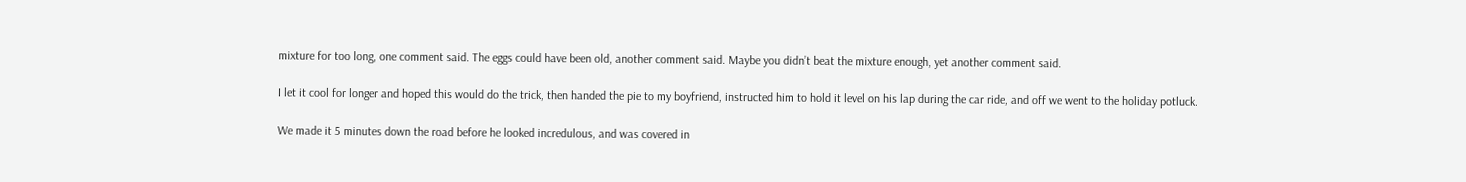mixture for too long, one comment said. The eggs could have been old, another comment said. Maybe you didn’t beat the mixture enough, yet another comment said.

I let it cool for longer and hoped this would do the trick, then handed the pie to my boyfriend, instructed him to hold it level on his lap during the car ride, and off we went to the holiday potluck.

We made it 5 minutes down the road before he looked incredulous, and was covered in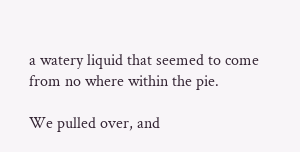a watery liquid that seemed to come from no where within the pie.

We pulled over, and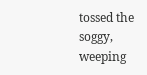tossed the soggy, weeping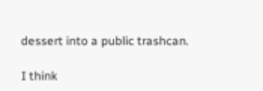dessert into a public trashcan.

I think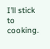I’ll stick to cooking.